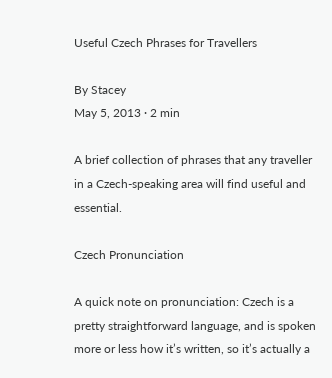Useful Czech Phrases for Travellers

By Stacey
May 5, 2013 · 2 min

A brief collection of phrases that any traveller in a Czech-speaking area will find useful and essential.

Czech Pronunciation

A quick note on pronunciation: Czech is a pretty straightforward language, and is spoken more or less how it’s written, so it’s actually a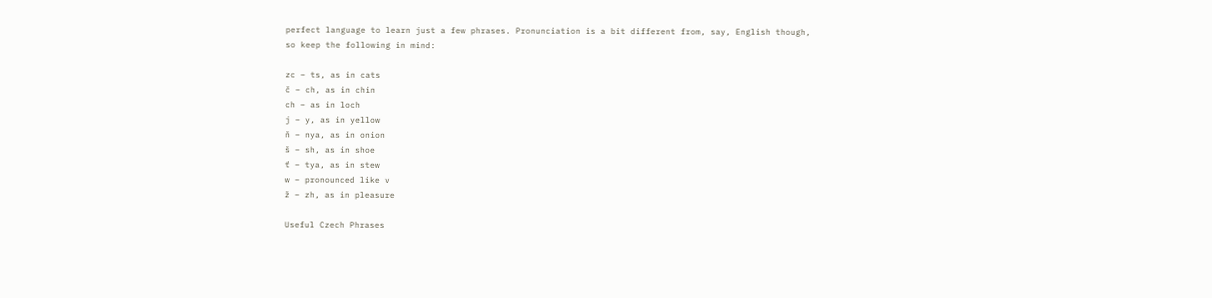perfect language to learn just a few phrases. Pronunciation is a bit different from, say, English though, so keep the following in mind:

zc – ts, as in cats
č – ch, as in chin
ch – as in loch
j – y, as in yellow
ň – nya, as in onion
š – sh, as in shoe
ť – tya, as in stew
w – pronounced like v
ž – zh, as in pleasure

Useful Czech Phrases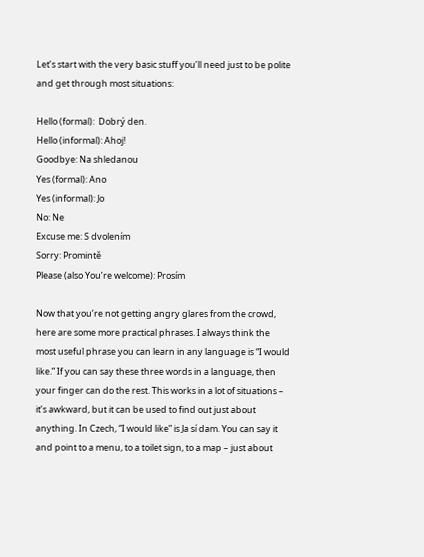Let’s start with the very basic stuff you’ll need just to be polite and get through most situations:

Hello (formal):  Dobrý den.
Hello (informal): Ahoj!
Goodbye: Na shledanou
Yes (formal): Ano
Yes (informal): Jo
No: Ne
Excuse me: S dvolením
Sorry: Promintě
Please (also You’re welcome): Prosím

Now that you’re not getting angry glares from the crowd, here are some more practical phrases. I always think the most useful phrase you can learn in any language is “I would like.” If you can say these three words in a language, then your finger can do the rest. This works in a lot of situations – it’s awkward, but it can be used to find out just about anything. In Czech, “I would like” is Ja sí dam. You can say it and point to a menu, to a toilet sign, to a map – just about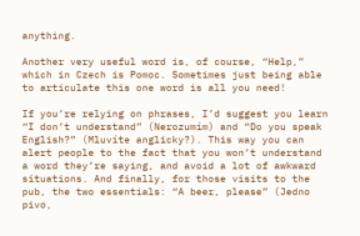anything.

Another very useful word is, of course, “Help,” which in Czech is Pomoc. Sometimes just being able to articulate this one word is all you need!

If you’re relying on phrases, I’d suggest you learn “I don’t understand” (Nerozumím) and “Do you speak English?” (Mluvíte anglicky?). This way you can alert people to the fact that you won’t understand a word they’re saying, and avoid a lot of awkward situations. And finally, for those visits to the pub, the two essentials: “A beer, please” (Jedno pivo,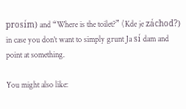prosím) and “Where is the toilet?” (Kde je záchod?) in case you don’t want to simply grunt Ja sí dam and point at something.

You might also like: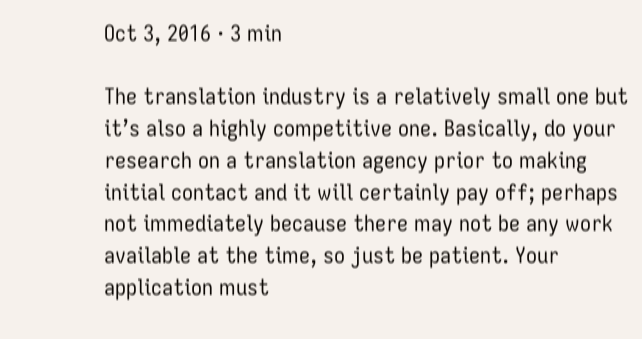Oct 3, 2016 · 3 min

The translation industry is a relatively small one but it’s also a highly competitive one. Basically, do your research on a translation agency prior to making initial contact and it will certainly pay off; perhaps not immediately because there may not be any work available at the time, so just be patient. Your application must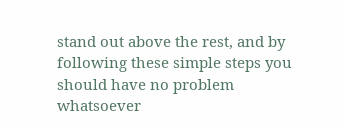stand out above the rest, and by following these simple steps you should have no problem whatsoever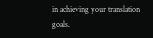in achieving your translation goals.